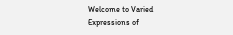Welcome to Varied Expressions of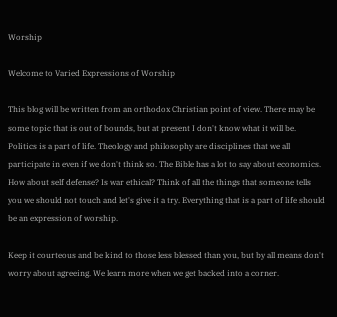Worship

Welcome to Varied Expressions of Worship

This blog will be written from an orthodox Christian point of view. There may be some topic that is out of bounds, but at present I don't know what it will be. Politics is a part of life. Theology and philosophy are disciplines that we all participate in even if we don't think so. The Bible has a lot to say about economics. How about self defense? Is war ethical? Think of all the things that someone tells you we should not touch and let's give it a try. Everything that is a part of life should be an expression of worship.

Keep it courteous and be kind to those less blessed than you, but by all means don't worry about agreeing. We learn more when we get backed into a corner.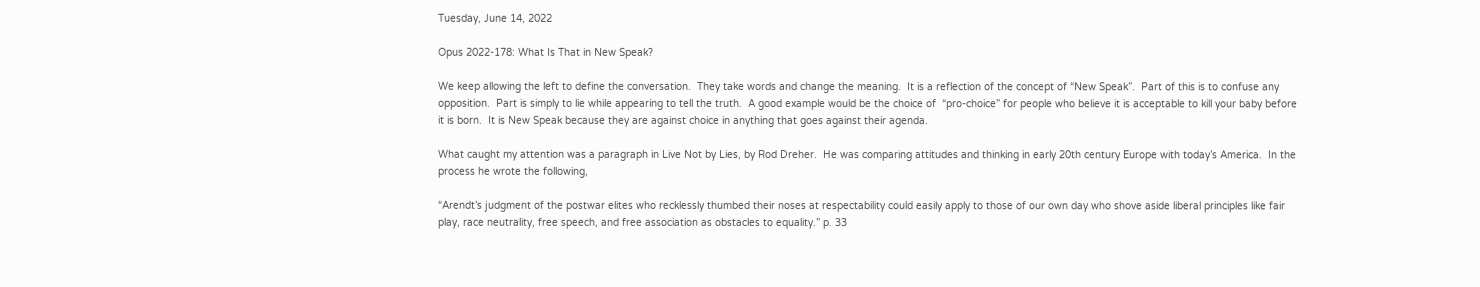Tuesday, June 14, 2022

Opus 2022-178: What Is That in New Speak?

We keep allowing the left to define the conversation.  They take words and change the meaning.  It is a reflection of the concept of “New Speak”.  Part of this is to confuse any opposition.  Part is simply to lie while appearing to tell the truth.  A good example would be the choice of  “pro-choice” for people who believe it is acceptable to kill your baby before it is born.  It is New Speak because they are against choice in anything that goes against their agenda.

What caught my attention was a paragraph in Live Not by Lies, by Rod Dreher.  He was comparing attitudes and thinking in early 20th century Europe with today’s America.  In the process he wrote the following,

“Arendt’s judgment of the postwar elites who recklessly thumbed their noses at respectability could easily apply to those of our own day who shove aside liberal principles like fair play, race neutrality, free speech, and free association as obstacles to equality.” p. 33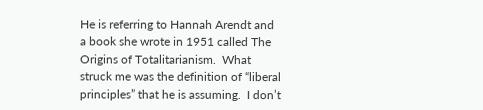He is referring to Hannah Arendt and a book she wrote in 1951 called The Origins of Totalitarianism.  What struck me was the definition of “liberal principles” that he is assuming.  I don’t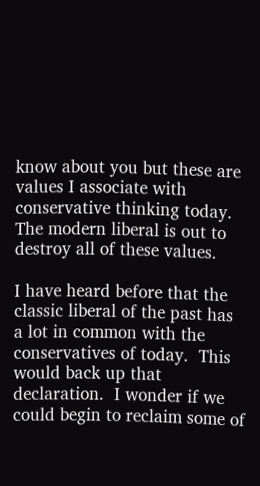know about you but these are values I associate with conservative thinking today.  The modern liberal is out to destroy all of these values.

I have heard before that the classic liberal of the past has a lot in common with the conservatives of today.  This would back up that declaration.  I wonder if we could begin to reclaim some of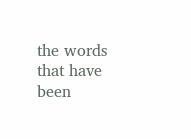the words that have been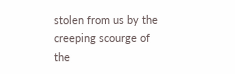stolen from us by the creeping scourge of the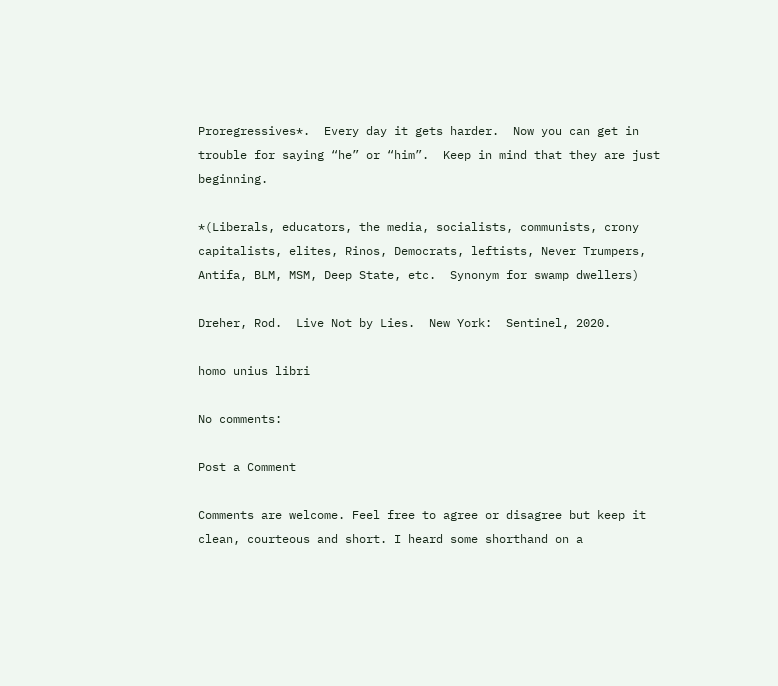Proregressives*.  Every day it gets harder.  Now you can get in trouble for saying “he” or “him”.  Keep in mind that they are just beginning.

*(Liberals, educators, the media, socialists, communists, crony capitalists, elites, Rinos, Democrats, leftists, Never Trumpers, Antifa, BLM, MSM, Deep State, etc.  Synonym for swamp dwellers)

Dreher, Rod.  Live Not by Lies.  New York:  Sentinel, 2020.

homo unius libri

No comments:

Post a Comment

Comments are welcome. Feel free to agree or disagree but keep it clean, courteous and short. I heard some shorthand on a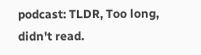podcast: TLDR, Too long, didn't read.